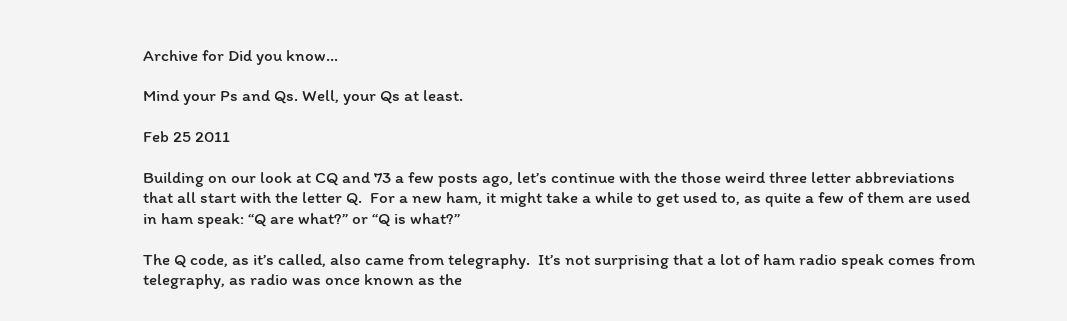Archive for Did you know…

Mind your Ps and Qs. Well, your Qs at least.

Feb 25 2011

Building on our look at CQ and 73 a few posts ago, let’s continue with the those weird three letter abbreviations that all start with the letter Q.  For a new ham, it might take a while to get used to, as quite a few of them are used in ham speak: “Q are what?” or “Q is what?”

The Q code, as it’s called, also came from telegraphy.  It’s not surprising that a lot of ham radio speak comes from telegraphy, as radio was once known as the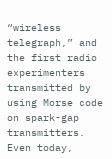“wireless telegraph,” and the first radio experimenters transmitted by using Morse code on spark-gap transmitters.  Even today,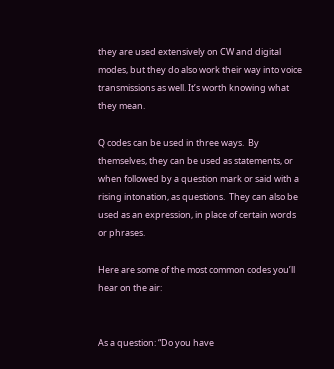they are used extensively on CW and digital modes, but they do also work their way into voice transmissions as well. It’s worth knowing what they mean.

Q codes can be used in three ways.  By themselves, they can be used as statements, or when followed by a question mark or said with a rising intonation, as questions.  They can also be used as an expression, in place of certain words or phrases.

Here are some of the most common codes you’ll hear on the air:


As a question: “Do you have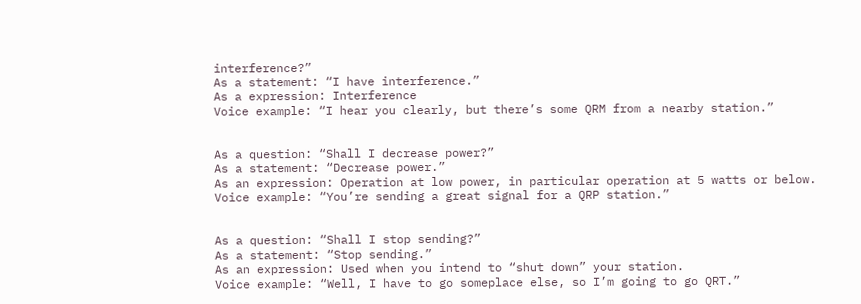interference?”
As a statement: “I have interference.”
As a expression: Interference
Voice example: “I hear you clearly, but there’s some QRM from a nearby station.”


As a question: “Shall I decrease power?”
As a statement: “Decrease power.”
As an expression: Operation at low power, in particular operation at 5 watts or below.
Voice example: “You’re sending a great signal for a QRP station.”


As a question: “Shall I stop sending?”
As a statement: “Stop sending.”
As an expression: Used when you intend to “shut down” your station.
Voice example: “Well, I have to go someplace else, so I’m going to go QRT.”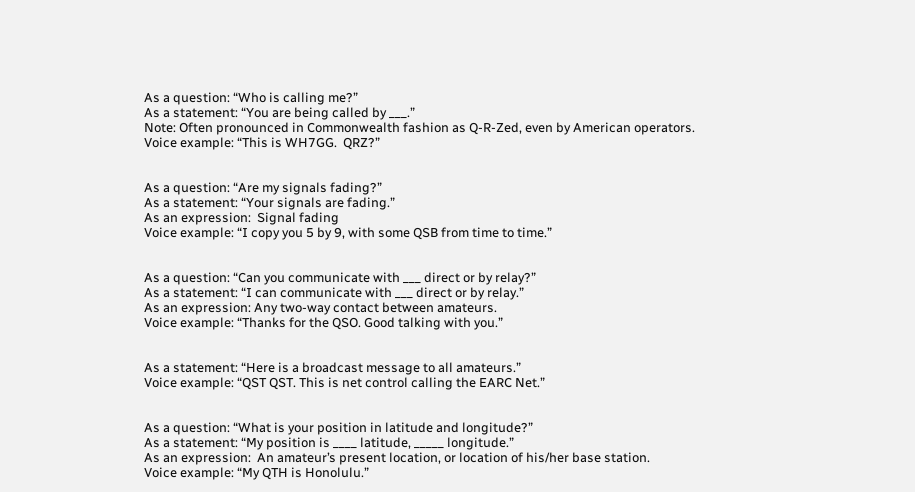As a question: “Who is calling me?”
As a statement: “You are being called by ___.”
Note: Often pronounced in Commonwealth fashion as Q-R-Zed, even by American operators.
Voice example: “This is WH7GG.  QRZ?”


As a question: “Are my signals fading?”
As a statement: “Your signals are fading.”
As an expression:  Signal fading
Voice example: “I copy you 5 by 9, with some QSB from time to time.”


As a question: “Can you communicate with ___ direct or by relay?”
As a statement: “I can communicate with ___ direct or by relay.”
As an expression: Any two-way contact between amateurs.
Voice example: “Thanks for the QSO. Good talking with you.”


As a statement: “Here is a broadcast message to all amateurs.”
Voice example: “QST QST. This is net control calling the EARC Net.”


As a question: “What is your position in latitude and longitude?”
As a statement: “My position is ____ latitude, _____ longitude.”
As an expression:  An amateur’s present location, or location of his/her base station.
Voice example: “My QTH is Honolulu.”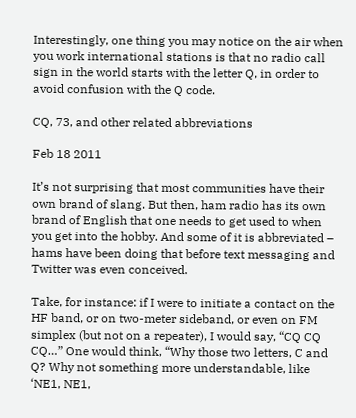Interestingly, one thing you may notice on the air when you work international stations is that no radio call sign in the world starts with the letter Q, in order to avoid confusion with the Q code.

CQ, 73, and other related abbreviations

Feb 18 2011

It’s not surprising that most communities have their own brand of slang. But then, ham radio has its own brand of English that one needs to get used to when you get into the hobby. And some of it is abbreviated – hams have been doing that before text messaging and Twitter was even conceived.

Take, for instance: if I were to initiate a contact on the HF band, or on two-meter sideband, or even on FM simplex (but not on a repeater), I would say, “CQ CQ CQ…” One would think, “Why those two letters, C and Q? Why not something more understandable, like ‘NE1, NE1,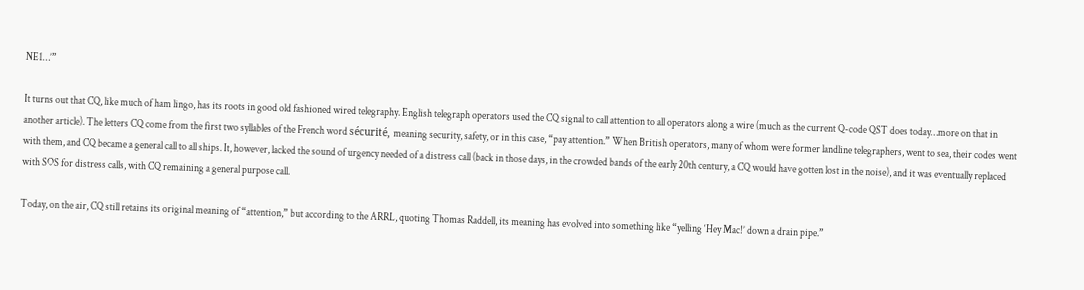NE1…’”

It turns out that CQ, like much of ham lingo, has its roots in good old fashioned wired telegraphy. English telegraph operators used the CQ signal to call attention to all operators along a wire (much as the current Q-code QST does today…more on that in another article). The letters CQ come from the first two syllables of the French word sécurité, meaning security, safety, or in this case, “pay attention.” When British operators, many of whom were former landline telegraphers, went to sea, their codes went with them, and CQ became a general call to all ships. It, however, lacked the sound of urgency needed of a distress call (back in those days, in the crowded bands of the early 20th century, a CQ would have gotten lost in the noise), and it was eventually replaced with SOS for distress calls, with CQ remaining a general purpose call.

Today, on the air, CQ still retains its original meaning of “attention,” but according to the ARRL, quoting Thomas Raddell, its meaning has evolved into something like “yelling ‘Hey Mac!’ down a drain pipe.”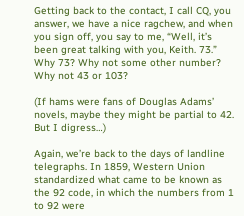Getting back to the contact, I call CQ, you answer, we have a nice ragchew, and when you sign off, you say to me, “Well, it’s been great talking with you, Keith. 73.” Why 73? Why not some other number? Why not 43 or 103?

(If hams were fans of Douglas Adams’ novels, maybe they might be partial to 42. But I digress…)

Again, we’re back to the days of landline telegraphs. In 1859, Western Union standardized what came to be known as the 92 code, in which the numbers from 1 to 92 were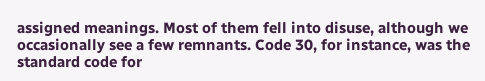assigned meanings. Most of them fell into disuse, although we occasionally see a few remnants. Code 30, for instance, was the standard code for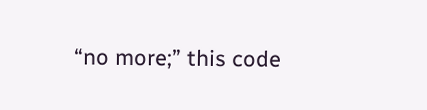“no more;” this code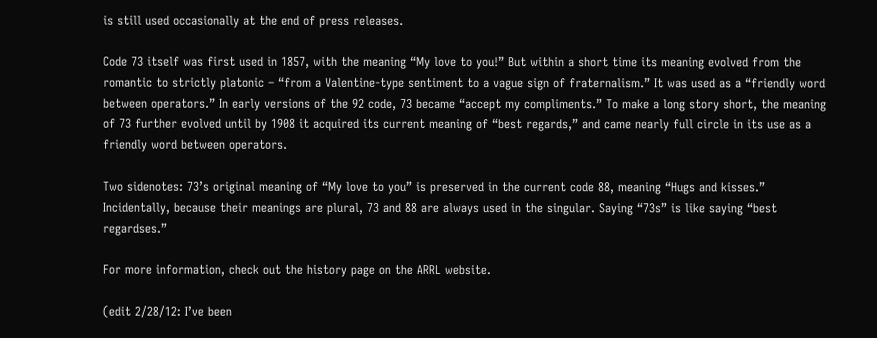is still used occasionally at the end of press releases.

Code 73 itself was first used in 1857, with the meaning “My love to you!” But within a short time its meaning evolved from the romantic to strictly platonic – “from a Valentine-type sentiment to a vague sign of fraternalism.” It was used as a “friendly word between operators.” In early versions of the 92 code, 73 became “accept my compliments.” To make a long story short, the meaning of 73 further evolved until by 1908 it acquired its current meaning of “best regards,” and came nearly full circle in its use as a friendly word between operators.

Two sidenotes: 73’s original meaning of “My love to you” is preserved in the current code 88, meaning “Hugs and kisses.” Incidentally, because their meanings are plural, 73 and 88 are always used in the singular. Saying “73s” is like saying “best regardses.”

For more information, check out the history page on the ARRL website.

(edit 2/28/12: I’ve been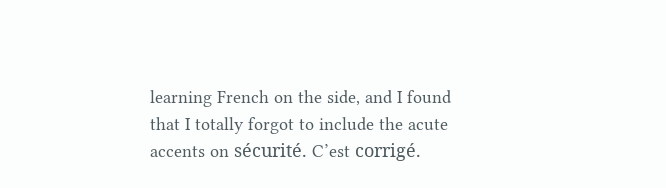learning French on the side, and I found that I totally forgot to include the acute accents on sécurité. C’est corrigé.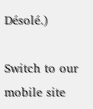Désolé.)

Switch to our mobile site